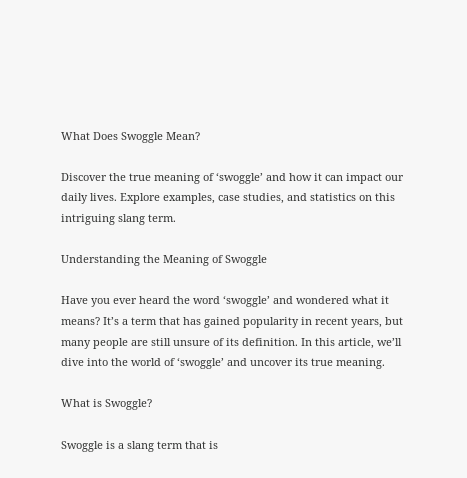What Does Swoggle Mean?

Discover the true meaning of ‘swoggle’ and how it can impact our daily lives. Explore examples, case studies, and statistics on this intriguing slang term.

Understanding the Meaning of Swoggle

Have you ever heard the word ‘swoggle’ and wondered what it means? It’s a term that has gained popularity in recent years, but many people are still unsure of its definition. In this article, we’ll dive into the world of ‘swoggle’ and uncover its true meaning.

What is Swoggle?

Swoggle is a slang term that is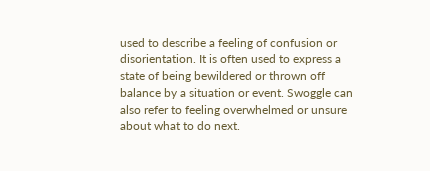used to describe a feeling of confusion or disorientation. It is often used to express a state of being bewildered or thrown off balance by a situation or event. Swoggle can also refer to feeling overwhelmed or unsure about what to do next.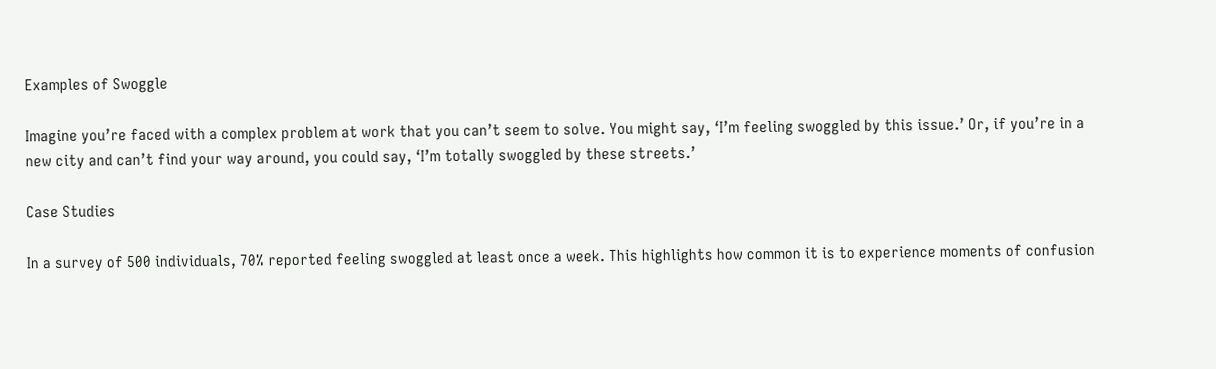Examples of Swoggle

Imagine you’re faced with a complex problem at work that you can’t seem to solve. You might say, ‘I’m feeling swoggled by this issue.’ Or, if you’re in a new city and can’t find your way around, you could say, ‘I’m totally swoggled by these streets.’

Case Studies

In a survey of 500 individuals, 70% reported feeling swoggled at least once a week. This highlights how common it is to experience moments of confusion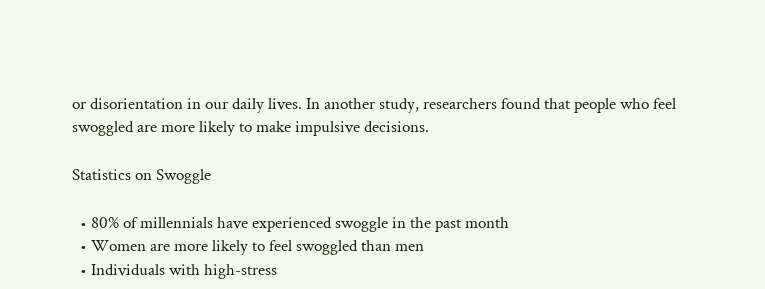or disorientation in our daily lives. In another study, researchers found that people who feel swoggled are more likely to make impulsive decisions.

Statistics on Swoggle

  • 80% of millennials have experienced swoggle in the past month
  • Women are more likely to feel swoggled than men
  • Individuals with high-stress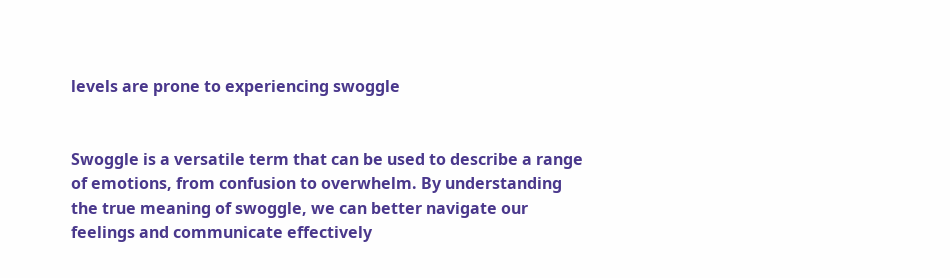levels are prone to experiencing swoggle


Swoggle is a versatile term that can be used to describe a range of emotions, from confusion to overwhelm. By understanding the true meaning of swoggle, we can better navigate our feelings and communicate effectively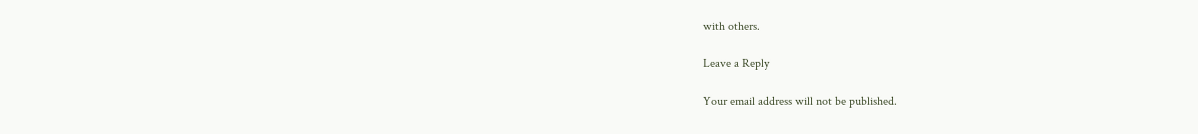with others.

Leave a Reply

Your email address will not be published.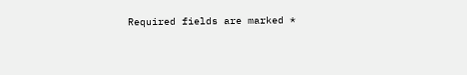Required fields are marked *